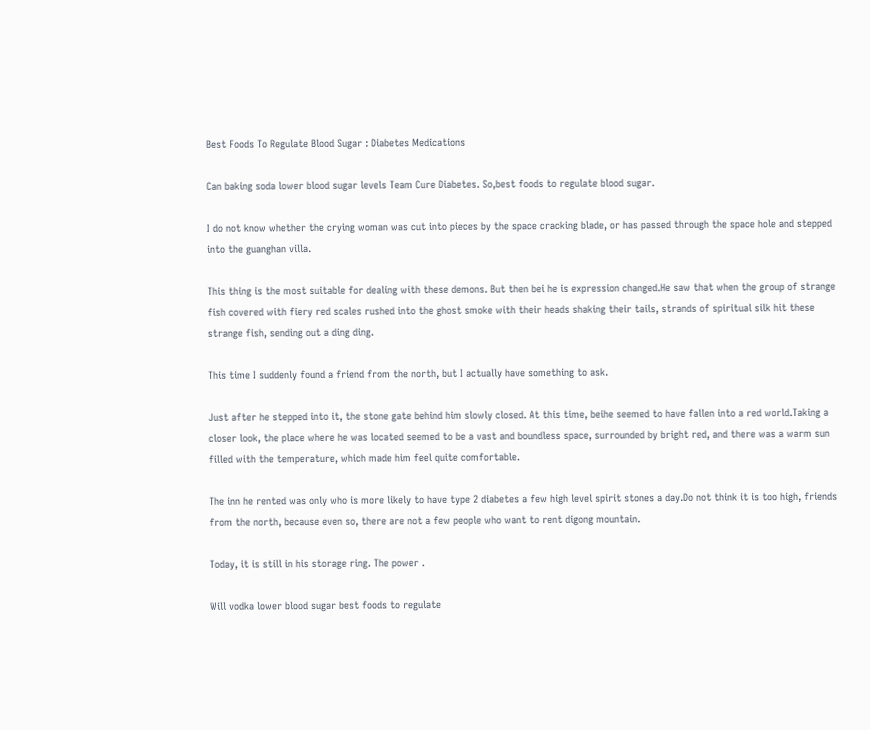Best Foods To Regulate Blood Sugar : Diabetes Medications

Can baking soda lower blood sugar levels Team Cure Diabetes. So,best foods to regulate blood sugar.

I do not know whether the crying woman was cut into pieces by the space cracking blade, or has passed through the space hole and stepped into the guanghan villa.

This thing is the most suitable for dealing with these demons. But then bei he is expression changed.He saw that when the group of strange fish covered with fiery red scales rushed into the ghost smoke with their heads shaking their tails, strands of spiritual silk hit these strange fish, sending out a ding ding.

This time I suddenly found a friend from the north, but I actually have something to ask.

Just after he stepped into it, the stone gate behind him slowly closed. At this time, beihe seemed to have fallen into a red world.Taking a closer look, the place where he was located seemed to be a vast and boundless space, surrounded by bright red, and there was a warm sun filled with the temperature, which made him feel quite comfortable.

The inn he rented was only who is more likely to have type 2 diabetes a few high level spirit stones a day.Do not think it is too high, friends from the north, because even so, there are not a few people who want to rent digong mountain.

Today, it is still in his storage ring. The power .

Will vodka lower blood sugar best foods to regulate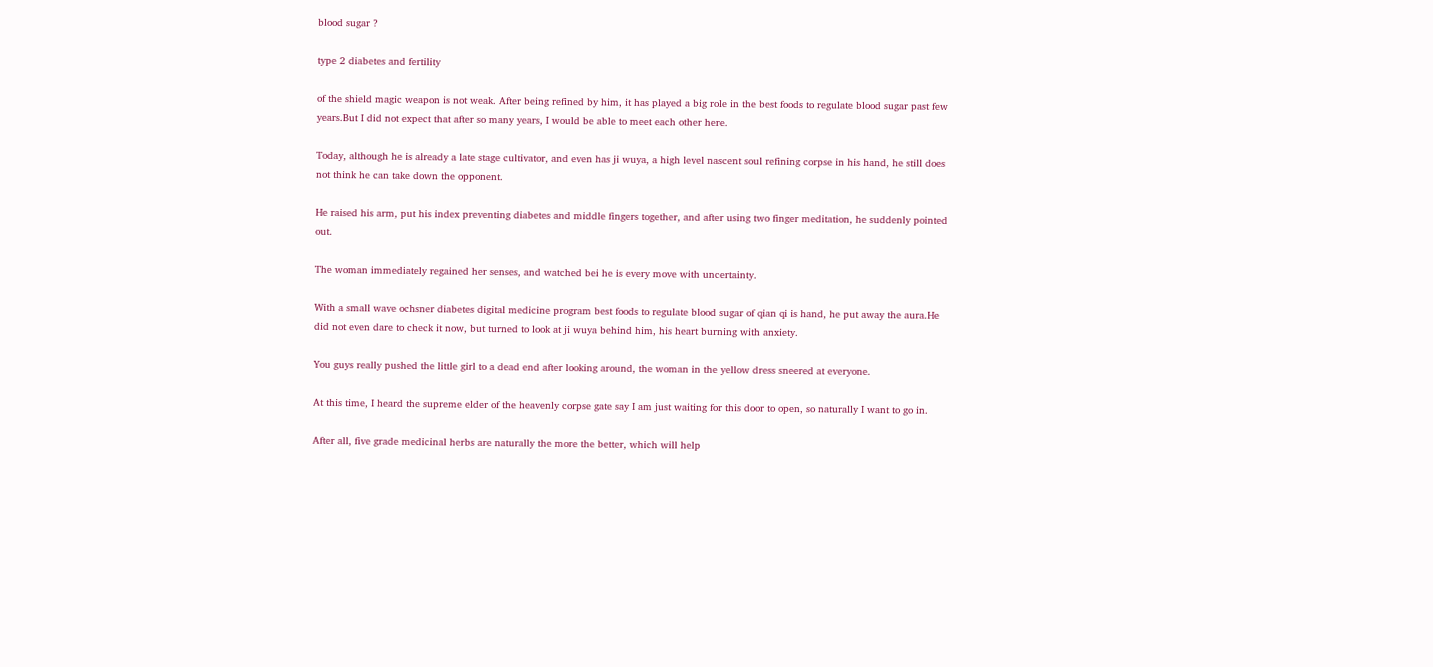blood sugar ?

type 2 diabetes and fertility

of the shield magic weapon is not weak. After being refined by him, it has played a big role in the best foods to regulate blood sugar past few years.But I did not expect that after so many years, I would be able to meet each other here.

Today, although he is already a late stage cultivator, and even has ji wuya, a high level nascent soul refining corpse in his hand, he still does not think he can take down the opponent.

He raised his arm, put his index preventing diabetes and middle fingers together, and after using two finger meditation, he suddenly pointed out.

The woman immediately regained her senses, and watched bei he is every move with uncertainty.

With a small wave ochsner diabetes digital medicine program best foods to regulate blood sugar of qian qi is hand, he put away the aura.He did not even dare to check it now, but turned to look at ji wuya behind him, his heart burning with anxiety.

You guys really pushed the little girl to a dead end after looking around, the woman in the yellow dress sneered at everyone.

At this time, I heard the supreme elder of the heavenly corpse gate say I am just waiting for this door to open, so naturally I want to go in.

After all, five grade medicinal herbs are naturally the more the better, which will help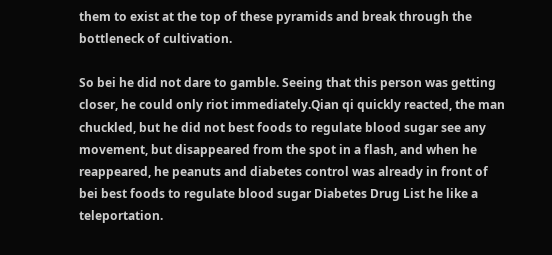them to exist at the top of these pyramids and break through the bottleneck of cultivation.

So bei he did not dare to gamble. Seeing that this person was getting closer, he could only riot immediately.Qian qi quickly reacted, the man chuckled, but he did not best foods to regulate blood sugar see any movement, but disappeared from the spot in a flash, and when he reappeared, he peanuts and diabetes control was already in front of bei best foods to regulate blood sugar Diabetes Drug List he like a teleportation.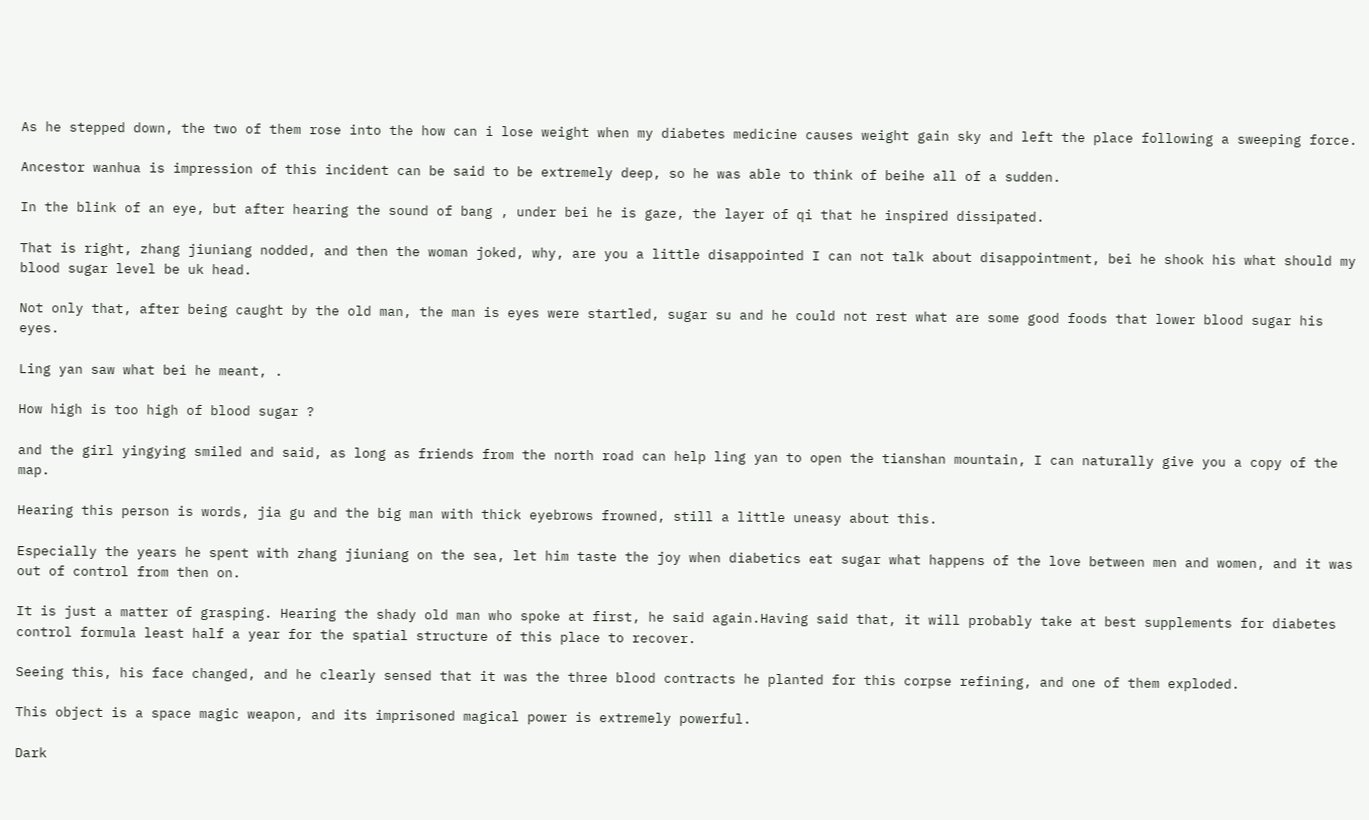As he stepped down, the two of them rose into the how can i lose weight when my diabetes medicine causes weight gain sky and left the place following a sweeping force.

Ancestor wanhua is impression of this incident can be said to be extremely deep, so he was able to think of beihe all of a sudden.

In the blink of an eye, but after hearing the sound of bang , under bei he is gaze, the layer of qi that he inspired dissipated.

That is right, zhang jiuniang nodded, and then the woman joked, why, are you a little disappointed I can not talk about disappointment, bei he shook his what should my blood sugar level be uk head.

Not only that, after being caught by the old man, the man is eyes were startled, sugar su and he could not rest what are some good foods that lower blood sugar his eyes.

Ling yan saw what bei he meant, .

How high is too high of blood sugar ?

and the girl yingying smiled and said, as long as friends from the north road can help ling yan to open the tianshan mountain, I can naturally give you a copy of the map.

Hearing this person is words, jia gu and the big man with thick eyebrows frowned, still a little uneasy about this.

Especially the years he spent with zhang jiuniang on the sea, let him taste the joy when diabetics eat sugar what happens of the love between men and women, and it was out of control from then on.

It is just a matter of grasping. Hearing the shady old man who spoke at first, he said again.Having said that, it will probably take at best supplements for diabetes control formula least half a year for the spatial structure of this place to recover.

Seeing this, his face changed, and he clearly sensed that it was the three blood contracts he planted for this corpse refining, and one of them exploded.

This object is a space magic weapon, and its imprisoned magical power is extremely powerful.

Dark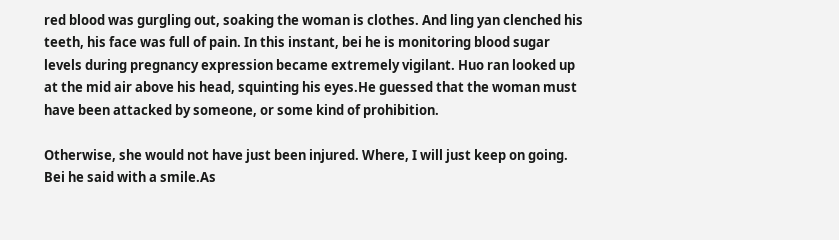red blood was gurgling out, soaking the woman is clothes. And ling yan clenched his teeth, his face was full of pain. In this instant, bei he is monitoring blood sugar levels during pregnancy expression became extremely vigilant. Huo ran looked up at the mid air above his head, squinting his eyes.He guessed that the woman must have been attacked by someone, or some kind of prohibition.

Otherwise, she would not have just been injured. Where, I will just keep on going. Bei he said with a smile.As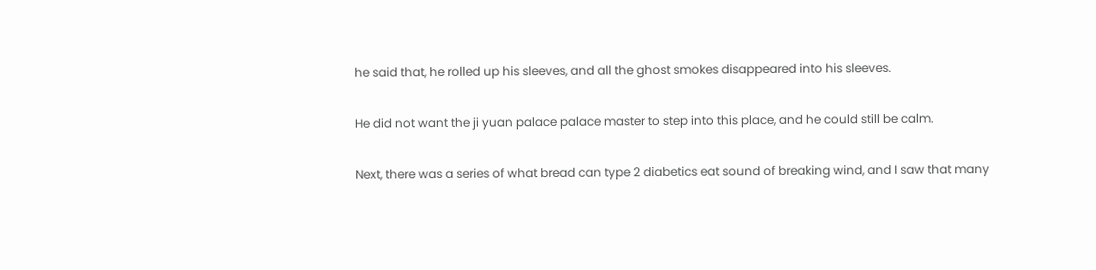he said that, he rolled up his sleeves, and all the ghost smokes disappeared into his sleeves.

He did not want the ji yuan palace palace master to step into this place, and he could still be calm.

Next, there was a series of what bread can type 2 diabetics eat sound of breaking wind, and I saw that many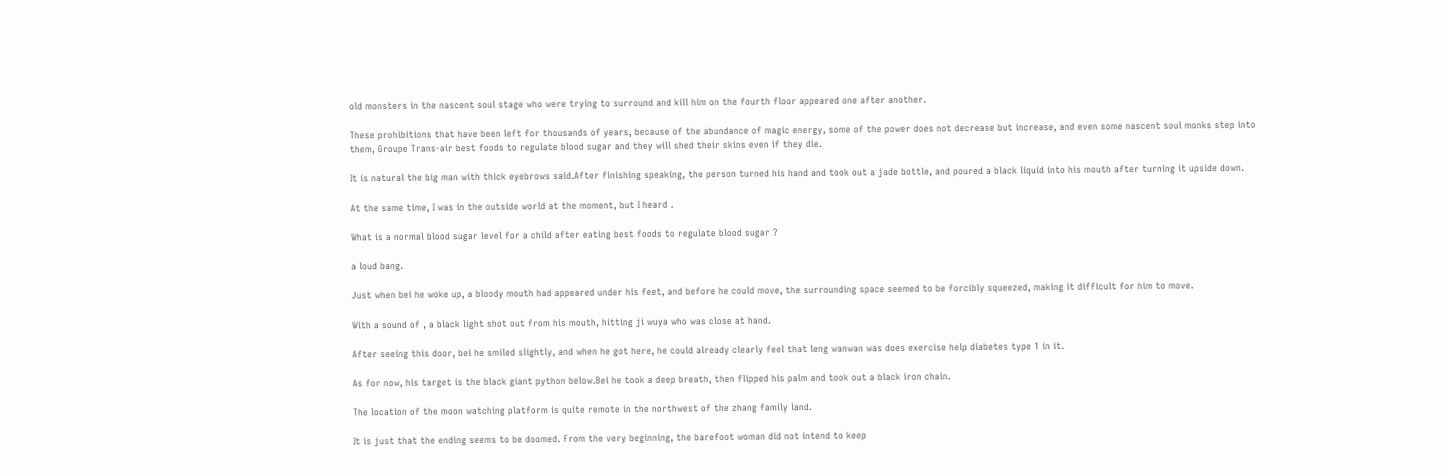old monsters in the nascent soul stage who were trying to surround and kill him on the fourth floor appeared one after another.

These prohibitions that have been left for thousands of years, because of the abundance of magic energy, some of the power does not decrease but increase, and even some nascent soul monks step into them, Groupe Trans-air best foods to regulate blood sugar and they will shed their skins even if they die.

It is natural the big man with thick eyebrows said.After finishing speaking, the person turned his hand and took out a jade bottle, and poured a black liquid into his mouth after turning it upside down.

At the same time, I was in the outside world at the moment, but I heard .

What is a normal blood sugar level for a child after eating best foods to regulate blood sugar ?

a loud bang.

Just when bei he woke up, a bloody mouth had appeared under his feet, and before he could move, the surrounding space seemed to be forcibly squeezed, making it difficult for him to move.

With a sound of , a black light shot out from his mouth, hitting ji wuya who was close at hand.

After seeing this door, bei he smiled slightly, and when he got here, he could already clearly feel that leng wanwan was does exercise help diabetes type 1 in it.

As for now, his target is the black giant python below.Bei he took a deep breath, then flipped his palm and took out a black iron chain.

The location of the moon watching platform is quite remote in the northwest of the zhang family land.

It is just that the ending seems to be doomed. From the very beginning, the barefoot woman did not intend to keep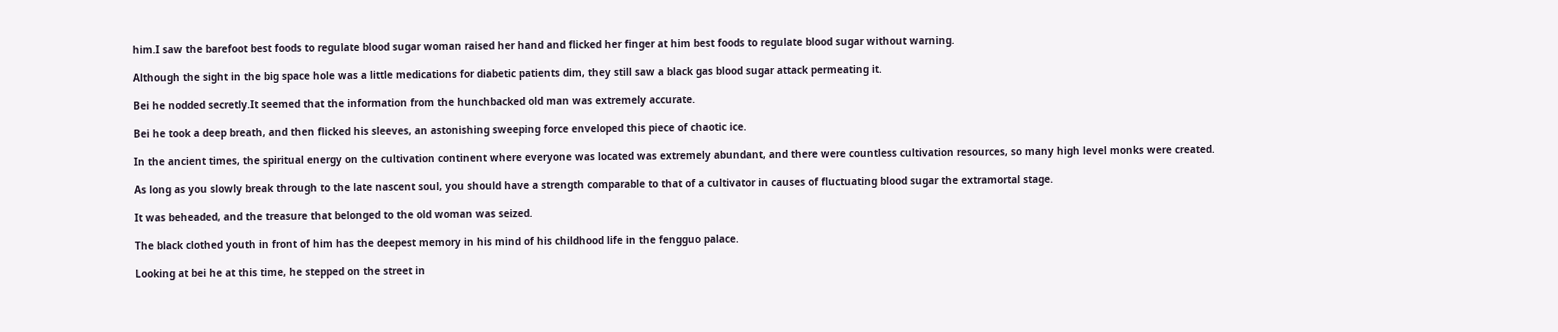him.I saw the barefoot best foods to regulate blood sugar woman raised her hand and flicked her finger at him best foods to regulate blood sugar without warning.

Although the sight in the big space hole was a little medications for diabetic patients dim, they still saw a black gas blood sugar attack permeating it.

Bei he nodded secretly.It seemed that the information from the hunchbacked old man was extremely accurate.

Bei he took a deep breath, and then flicked his sleeves, an astonishing sweeping force enveloped this piece of chaotic ice.

In the ancient times, the spiritual energy on the cultivation continent where everyone was located was extremely abundant, and there were countless cultivation resources, so many high level monks were created.

As long as you slowly break through to the late nascent soul, you should have a strength comparable to that of a cultivator in causes of fluctuating blood sugar the extramortal stage.

It was beheaded, and the treasure that belonged to the old woman was seized.

The black clothed youth in front of him has the deepest memory in his mind of his childhood life in the fengguo palace.

Looking at bei he at this time, he stepped on the street in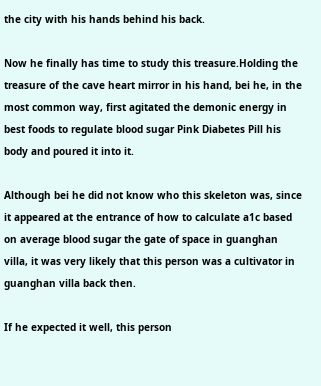the city with his hands behind his back.

Now he finally has time to study this treasure.Holding the treasure of the cave heart mirror in his hand, bei he, in the most common way, first agitated the demonic energy in best foods to regulate blood sugar Pink Diabetes Pill his body and poured it into it.

Although bei he did not know who this skeleton was, since it appeared at the entrance of how to calculate a1c based on average blood sugar the gate of space in guanghan villa, it was very likely that this person was a cultivator in guanghan villa back then.

If he expected it well, this person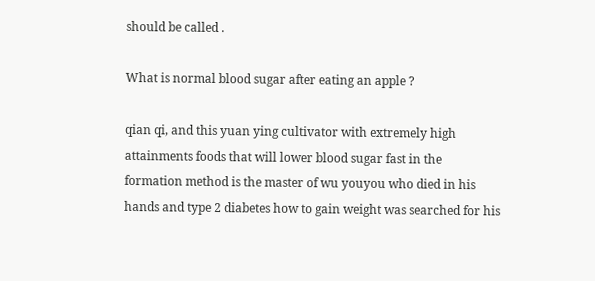should be called .

What is normal blood sugar after eating an apple ?

qian qi, and this yuan ying cultivator with extremely high attainments foods that will lower blood sugar fast in the formation method is the master of wu youyou who died in his hands and type 2 diabetes how to gain weight was searched for his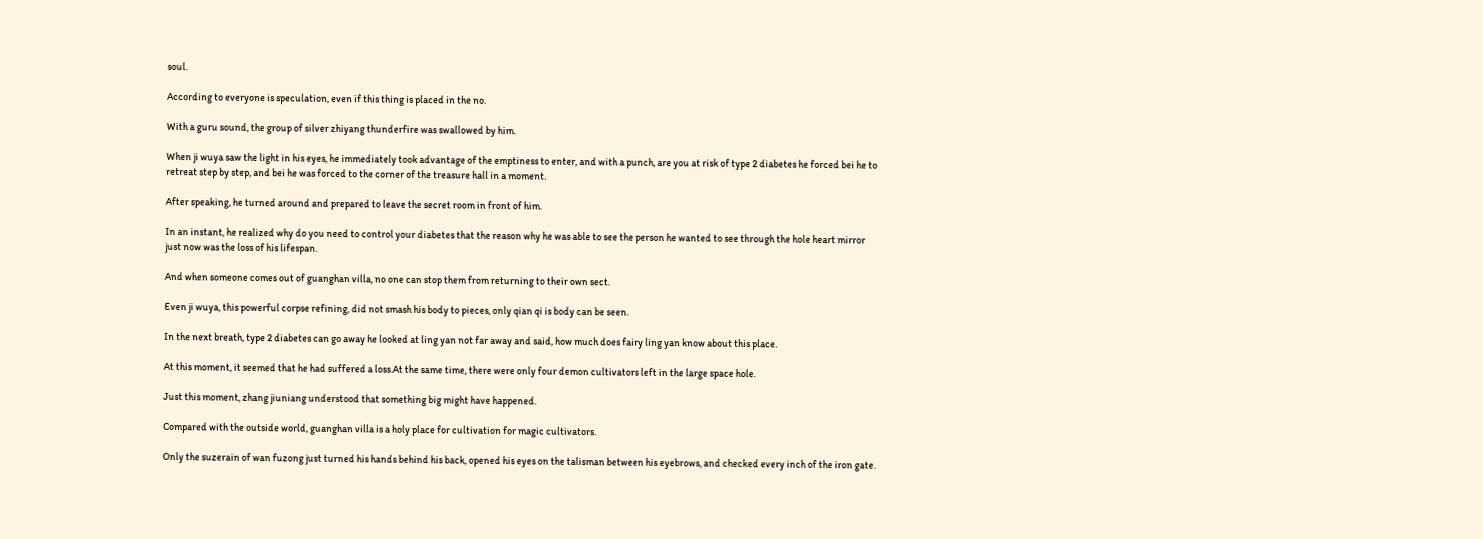soul.

According to everyone is speculation, even if this thing is placed in the no.

With a guru sound, the group of silver zhiyang thunderfire was swallowed by him.

When ji wuya saw the light in his eyes, he immediately took advantage of the emptiness to enter, and with a punch, are you at risk of type 2 diabetes he forced bei he to retreat step by step, and bei he was forced to the corner of the treasure hall in a moment.

After speaking, he turned around and prepared to leave the secret room in front of him.

In an instant, he realized why do you need to control your diabetes that the reason why he was able to see the person he wanted to see through the hole heart mirror just now was the loss of his lifespan.

And when someone comes out of guanghan villa, no one can stop them from returning to their own sect.

Even ji wuya, this powerful corpse refining, did not smash his body to pieces, only qian qi is body can be seen.

In the next breath, type 2 diabetes can go away he looked at ling yan not far away and said, how much does fairy ling yan know about this place.

At this moment, it seemed that he had suffered a loss.At the same time, there were only four demon cultivators left in the large space hole.

Just this moment, zhang jiuniang understood that something big might have happened.

Compared with the outside world, guanghan villa is a holy place for cultivation for magic cultivators.

Only the suzerain of wan fuzong just turned his hands behind his back, opened his eyes on the talisman between his eyebrows, and checked every inch of the iron gate.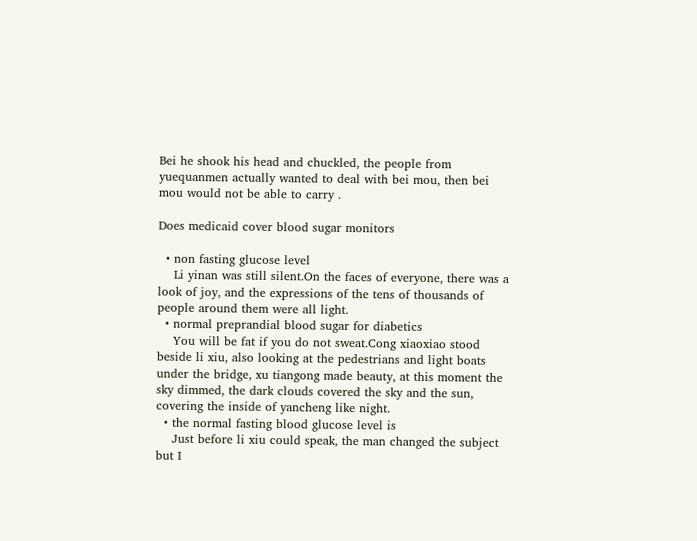Bei he shook his head and chuckled, the people from yuequanmen actually wanted to deal with bei mou, then bei mou would not be able to carry .

Does medicaid cover blood sugar monitors

  • non fasting glucose level
    Li yinan was still silent.On the faces of everyone, there was a look of joy, and the expressions of the tens of thousands of people around them were all light.
  • normal preprandial blood sugar for diabetics
    You will be fat if you do not sweat.Cong xiaoxiao stood beside li xiu, also looking at the pedestrians and light boats under the bridge, xu tiangong made beauty, at this moment the sky dimmed, the dark clouds covered the sky and the sun, covering the inside of yancheng like night.
  • the normal fasting blood glucose level is
    Just before li xiu could speak, the man changed the subject but I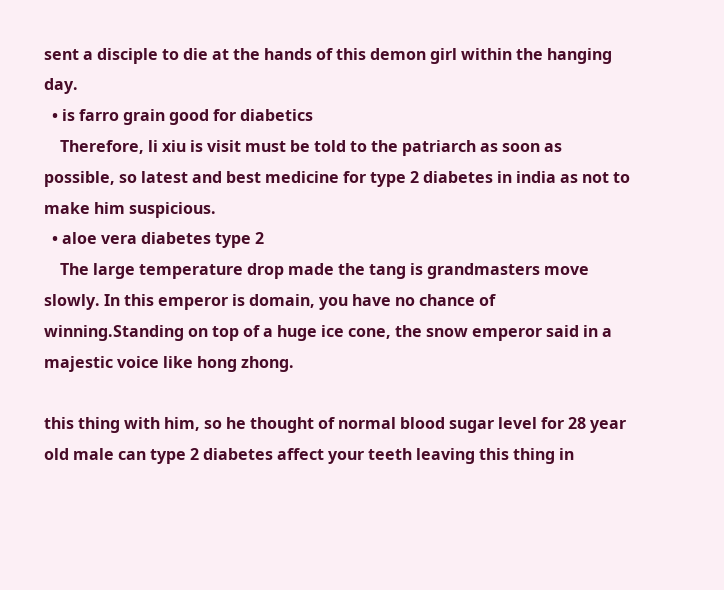sent a disciple to die at the hands of this demon girl within the hanging day.
  • is farro grain good for diabetics
    Therefore, li xiu is visit must be told to the patriarch as soon as possible, so latest and best medicine for type 2 diabetes in india as not to make him suspicious.
  • aloe vera diabetes type 2
    The large temperature drop made the tang is grandmasters move slowly. In this emperor is domain, you have no chance of winning.Standing on top of a huge ice cone, the snow emperor said in a majestic voice like hong zhong.

this thing with him, so he thought of normal blood sugar level for 28 year old male can type 2 diabetes affect your teeth leaving this thing in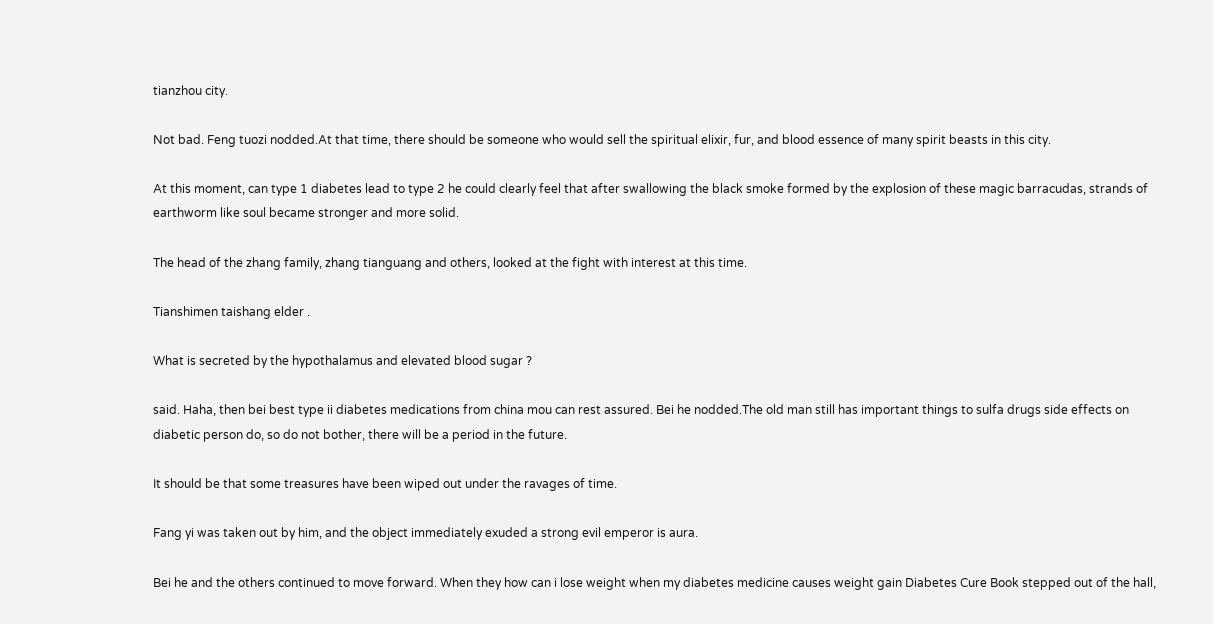tianzhou city.

Not bad. Feng tuozi nodded.At that time, there should be someone who would sell the spiritual elixir, fur, and blood essence of many spirit beasts in this city.

At this moment, can type 1 diabetes lead to type 2 he could clearly feel that after swallowing the black smoke formed by the explosion of these magic barracudas, strands of earthworm like soul became stronger and more solid.

The head of the zhang family, zhang tianguang and others, looked at the fight with interest at this time.

Tianshimen taishang elder .

What is secreted by the hypothalamus and elevated blood sugar ?

said. Haha, then bei best type ii diabetes medications from china mou can rest assured. Bei he nodded.The old man still has important things to sulfa drugs side effects on diabetic person do, so do not bother, there will be a period in the future.

It should be that some treasures have been wiped out under the ravages of time.

Fang yi was taken out by him, and the object immediately exuded a strong evil emperor is aura.

Bei he and the others continued to move forward. When they how can i lose weight when my diabetes medicine causes weight gain Diabetes Cure Book stepped out of the hall,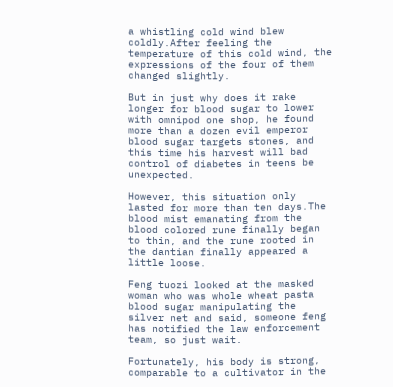a whistling cold wind blew coldly.After feeling the temperature of this cold wind, the expressions of the four of them changed slightly.

But in just why does it rake longer for blood sugar to lower with omnipod one shop, he found more than a dozen evil emperor blood sugar targets stones, and this time his harvest will bad control of diabetes in teens be unexpected.

However, this situation only lasted for more than ten days.The blood mist emanating from the blood colored rune finally began to thin, and the rune rooted in the dantian finally appeared a little loose.

Feng tuozi looked at the masked woman who was whole wheat pasta blood sugar manipulating the silver net and said, someone feng has notified the law enforcement team, so just wait.

Fortunately, his body is strong, comparable to a cultivator in the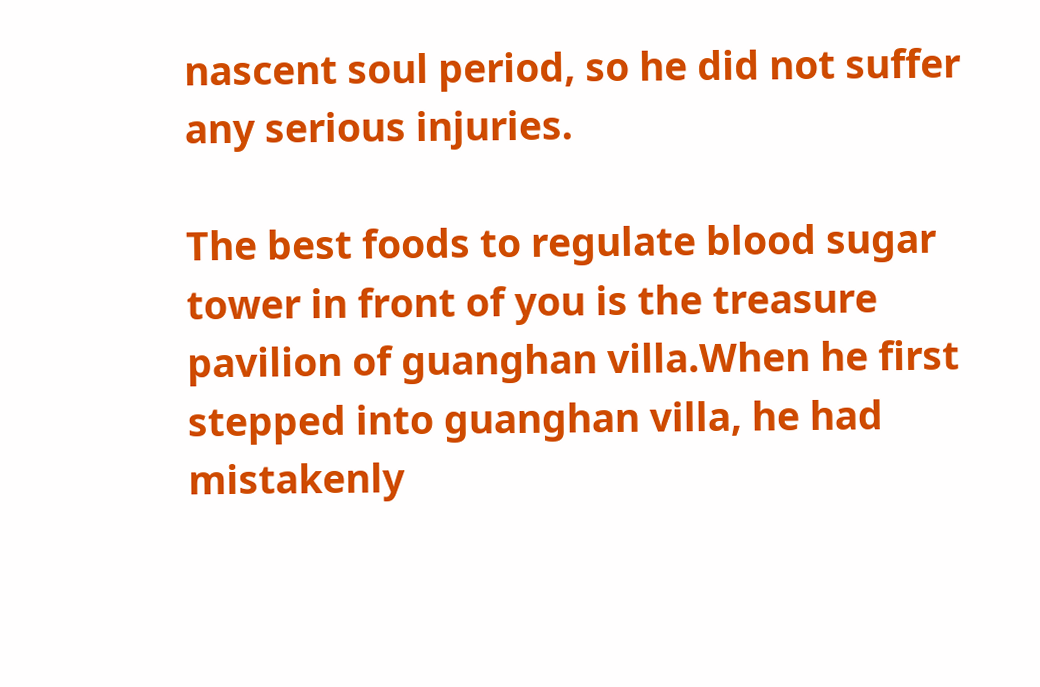nascent soul period, so he did not suffer any serious injuries.

The best foods to regulate blood sugar tower in front of you is the treasure pavilion of guanghan villa.When he first stepped into guanghan villa, he had mistakenly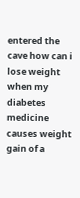entered the cave how can i lose weight when my diabetes medicine causes weight gain of a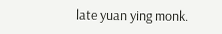late yuan ying monk.